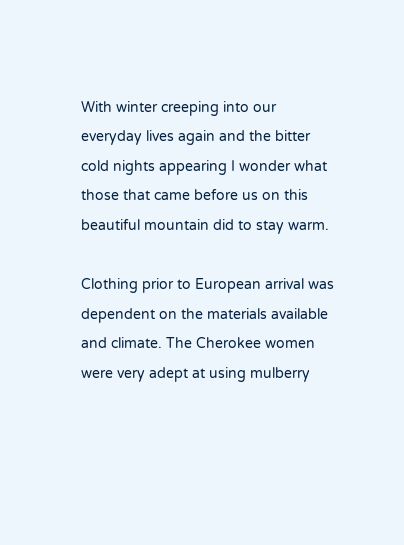With winter creeping into our everyday lives again and the bitter cold nights appearing I wonder what those that came before us on this beautiful mountain did to stay warm.

Clothing prior to European arrival was dependent on the materials available and climate. The Cherokee women were very adept at using mulberry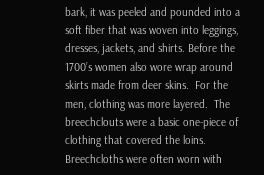bark, it was peeled and pounded into a soft fiber that was woven into leggings, dresses, jackets, and shirts. Before the 1700’s women also wore wrap around skirts made from deer skins.  For the men, clothing was more layered.  The breechclouts were a basic one-piece of clothing that covered the loins. Breechcloths were often worn with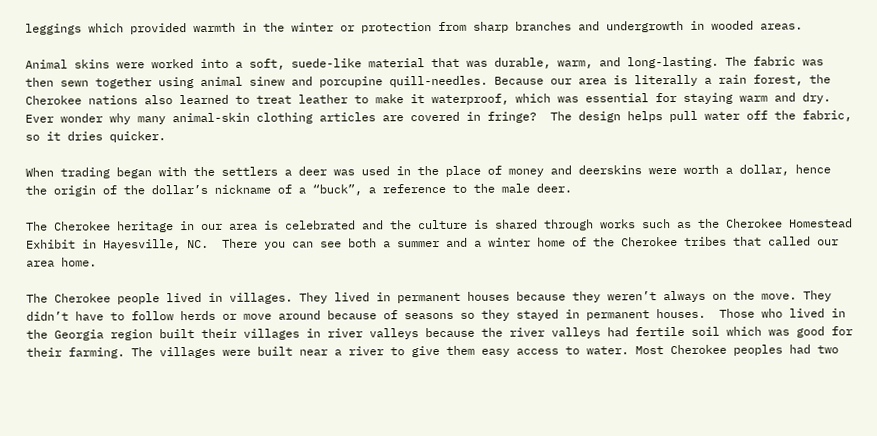leggings which provided warmth in the winter or protection from sharp branches and undergrowth in wooded areas.

Animal skins were worked into a soft, suede-like material that was durable, warm, and long-lasting. The fabric was then sewn together using animal sinew and porcupine quill-needles. Because our area is literally a rain forest, the Cherokee nations also learned to treat leather to make it waterproof, which was essential for staying warm and dry.  Ever wonder why many animal-skin clothing articles are covered in fringe?  The design helps pull water off the fabric, so it dries quicker.

When trading began with the settlers a deer was used in the place of money and deerskins were worth a dollar, hence the origin of the dollar’s nickname of a “buck”, a reference to the male deer.

The Cherokee heritage in our area is celebrated and the culture is shared through works such as the Cherokee Homestead Exhibit in Hayesville, NC.  There you can see both a summer and a winter home of the Cherokee tribes that called our area home.

The Cherokee people lived in villages. They lived in permanent houses because they weren’t always on the move. They didn’t have to follow herds or move around because of seasons so they stayed in permanent houses.  Those who lived in the Georgia region built their villages in river valleys because the river valleys had fertile soil which was good for their farming. The villages were built near a river to give them easy access to water. Most Cherokee peoples had two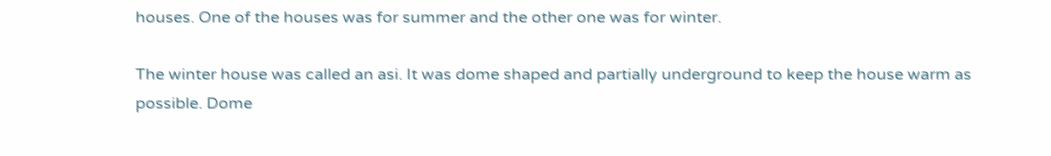houses. One of the houses was for summer and the other one was for winter.

The winter house was called an asi. It was dome shaped and partially underground to keep the house warm as possible. Dome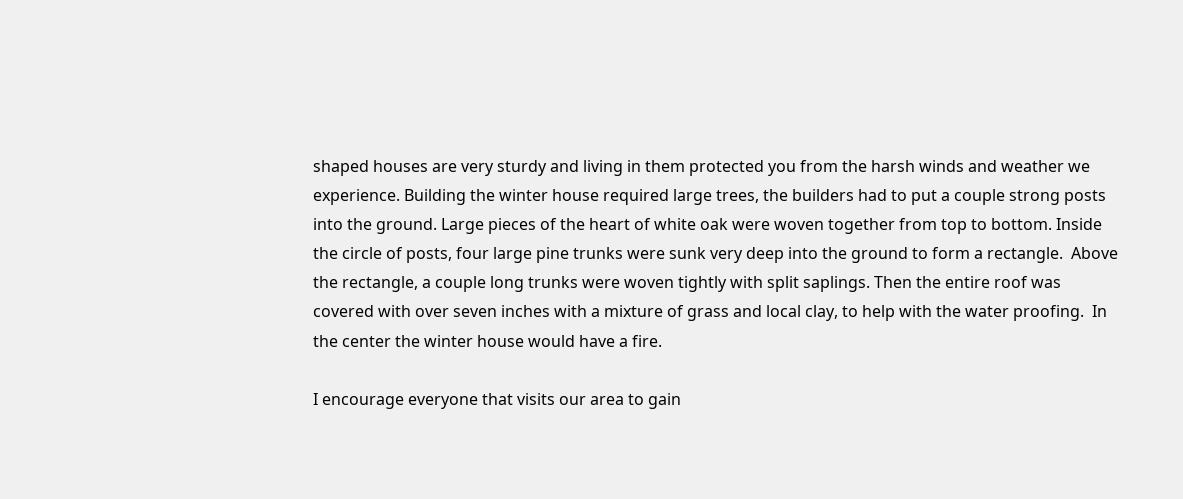shaped houses are very sturdy and living in them protected you from the harsh winds and weather we experience. Building the winter house required large trees, the builders had to put a couple strong posts into the ground. Large pieces of the heart of white oak were woven together from top to bottom. Inside the circle of posts, four large pine trunks were sunk very deep into the ground to form a rectangle.  Above the rectangle, a couple long trunks were woven tightly with split saplings. Then the entire roof was covered with over seven inches with a mixture of grass and local clay, to help with the water proofing.  In the center the winter house would have a fire.

I encourage everyone that visits our area to gain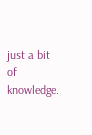just a bit of knowledge.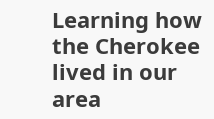Learning how the Cherokee lived in our area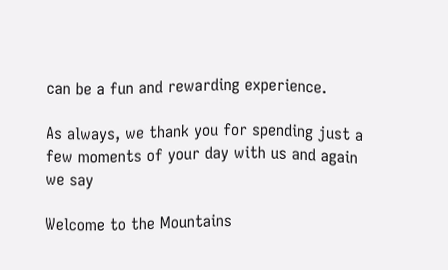can be a fun and rewarding experience.

As always, we thank you for spending just a few moments of your day with us and again we say

Welcome to the Mountains